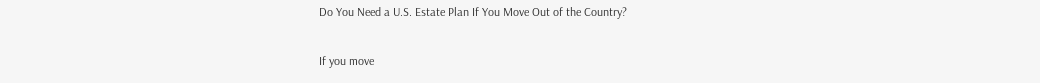Do You Need a U.S. Estate Plan If You Move Out of the Country?

If you move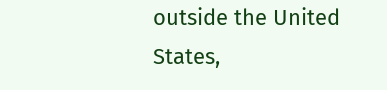outside the United States,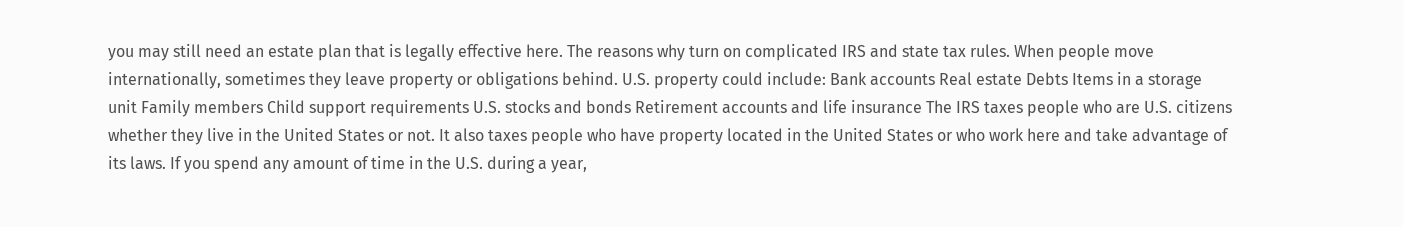you may still need an estate plan that is legally effective here. The reasons why turn on complicated IRS and state tax rules. When people move internationally, sometimes they leave property or obligations behind. U.S. property could include: Bank accounts Real estate Debts Items in a storage unit Family members Child support requirements U.S. stocks and bonds Retirement accounts and life insurance The IRS taxes people who are U.S. citizens whether they live in the United States or not. It also taxes people who have property located in the United States or who work here and take advantage of its laws. If you spend any amount of time in the U.S. during a year,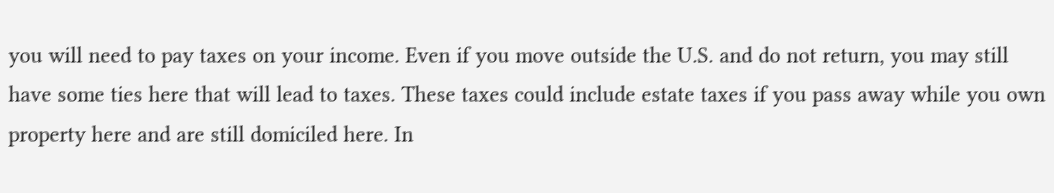you will need to pay taxes on your income. Even if you move outside the U.S. and do not return, you may still have some ties here that will lead to taxes. These taxes could include estate taxes if you pass away while you own property here and are still domiciled here. In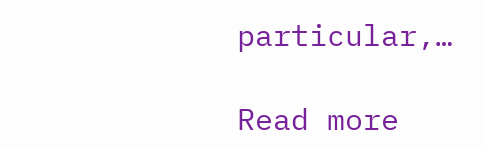particular,…

Read more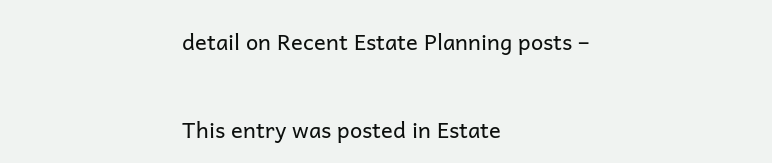detail on Recent Estate Planning posts –

This entry was posted in Estate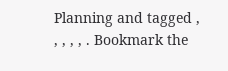Planning and tagged , , , , , . Bookmark the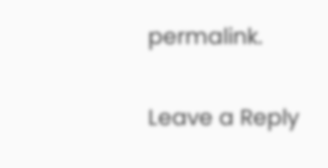permalink.

Leave a Reply